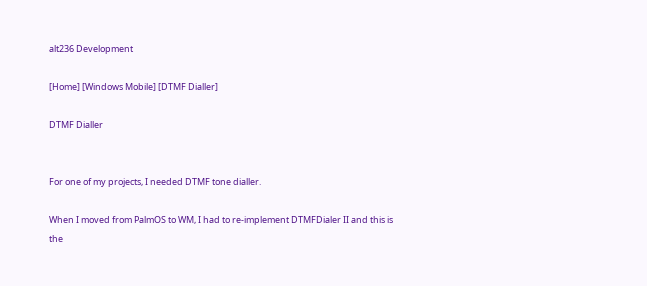alt236 Development

[Home] [Windows Mobile] [DTMF Dialler]

DTMF Dialler


For one of my projects, I needed DTMF tone dialler.

When I moved from PalmOS to WM, I had to re-implement DTMFDialer II and this is the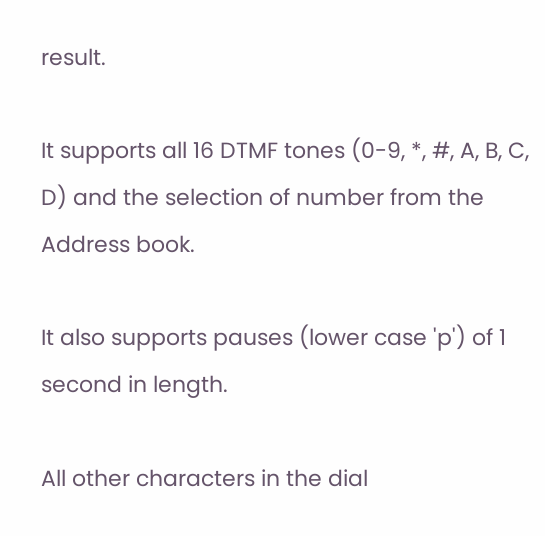result.

It supports all 16 DTMF tones (0-9, *, #, A, B, C, D) and the selection of number from the Address book.

It also supports pauses (lower case 'p') of 1 second in length.

All other characters in the dial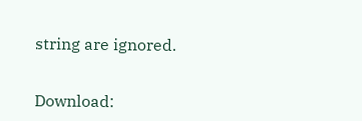string are ignored.


Download: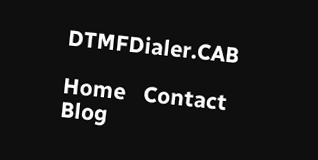DTMFDialer.CAB

Home   Contact   Blog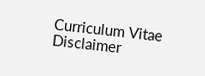Curriculum Vitae   Disclaimer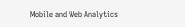Mobile and Web Analytics